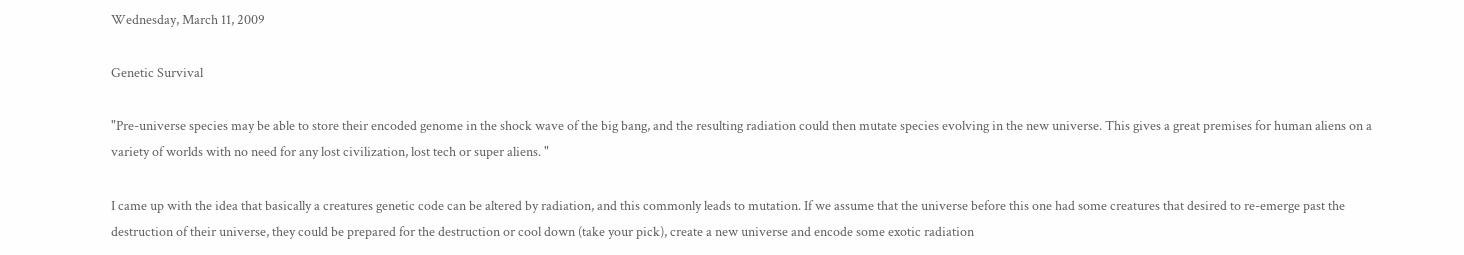Wednesday, March 11, 2009

Genetic Survival

"Pre-universe species may be able to store their encoded genome in the shock wave of the big bang, and the resulting radiation could then mutate species evolving in the new universe. This gives a great premises for human aliens on a variety of worlds with no need for any lost civilization, lost tech or super aliens. "

I came up with the idea that basically a creatures genetic code can be altered by radiation, and this commonly leads to mutation. If we assume that the universe before this one had some creatures that desired to re-emerge past the destruction of their universe, they could be prepared for the destruction or cool down (take your pick), create a new universe and encode some exotic radiation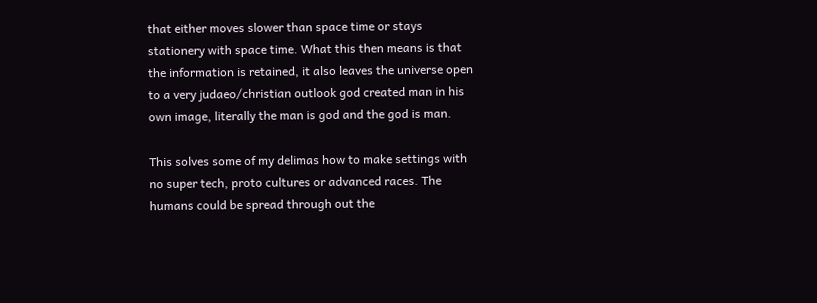that either moves slower than space time or stays stationery with space time. What this then means is that the information is retained, it also leaves the universe open to a very judaeo/christian outlook god created man in his own image, literally the man is god and the god is man.

This solves some of my delimas how to make settings with no super tech, proto cultures or advanced races. The humans could be spread through out the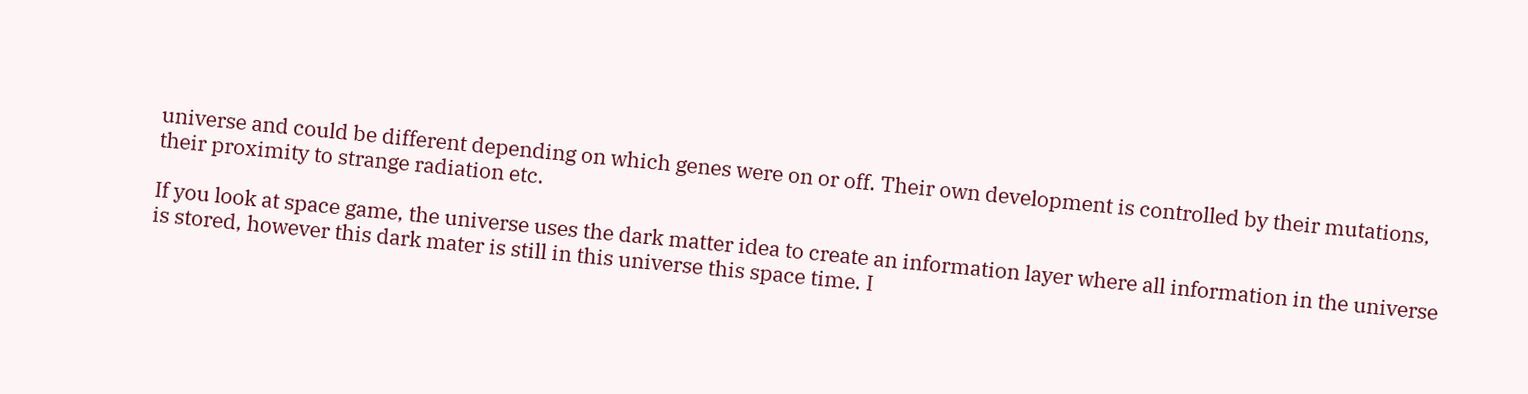universe and could be different depending on which genes were on or off. Their own development is controlled by their mutations, their proximity to strange radiation etc.

If you look at space game, the universe uses the dark matter idea to create an information layer where all information in the universe is stored, however this dark mater is still in this universe this space time. I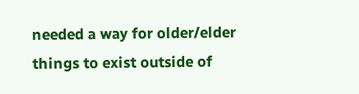needed a way for older/elder things to exist outside of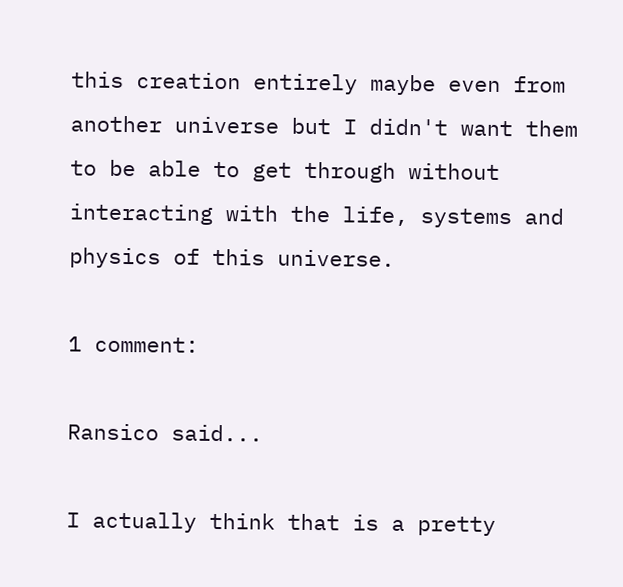this creation entirely maybe even from another universe but I didn't want them to be able to get through without interacting with the life, systems and physics of this universe.

1 comment:

Ransico said...

I actually think that is a pretty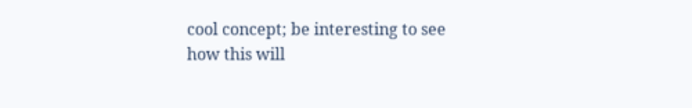cool concept; be interesting to see how this will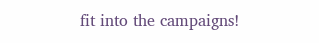fit into the campaigns!